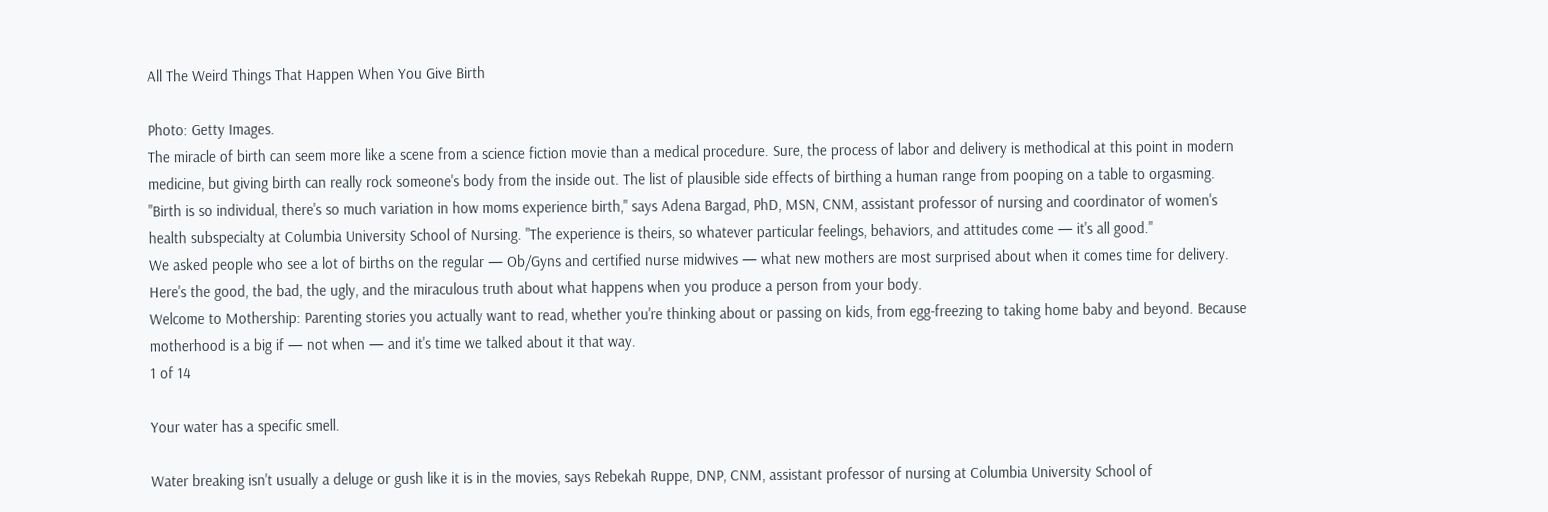All The Weird Things That Happen When You Give Birth

Photo: Getty Images.
The miracle of birth can seem more like a scene from a science fiction movie than a medical procedure. Sure, the process of labor and delivery is methodical at this point in modern medicine, but giving birth can really rock someone's body from the inside out. The list of plausible side effects of birthing a human range from pooping on a table to orgasming.
"Birth is so individual, there's so much variation in how moms experience birth," says Adena Bargad, PhD, MSN, CNM, assistant professor of nursing and coordinator of women's health subspecialty at Columbia University School of Nursing. "The experience is theirs, so whatever particular feelings, behaviors, and attitudes come — it's all good."
We asked people who see a lot of births on the regular — Ob/Gyns and certified nurse midwives — what new mothers are most surprised about when it comes time for delivery. Here's the good, the bad, the ugly, and the miraculous truth about what happens when you produce a person from your body.
Welcome to Mothership: Parenting stories you actually want to read, whether you're thinking about or passing on kids, from egg-freezing to taking home baby and beyond. Because motherhood is a big if — not when — and it's time we talked about it that way.
1 of 14

Your water has a specific smell.

Water breaking isn't usually a deluge or gush like it is in the movies, says Rebekah Ruppe, DNP, CNM, assistant professor of nursing at Columbia University School of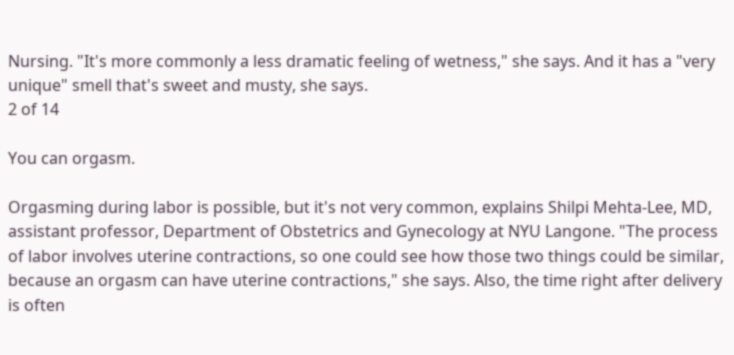Nursing. "It's more commonly a less dramatic feeling of wetness," she says. And it has a "very unique" smell that's sweet and musty, she says.
2 of 14

You can orgasm.

Orgasming during labor is possible, but it's not very common, explains Shilpi Mehta-Lee, MD, assistant professor, Department of Obstetrics and Gynecology at NYU Langone. "The process of labor involves uterine contractions, so one could see how those two things could be similar, because an orgasm can have uterine contractions," she says. Also, the time right after delivery is often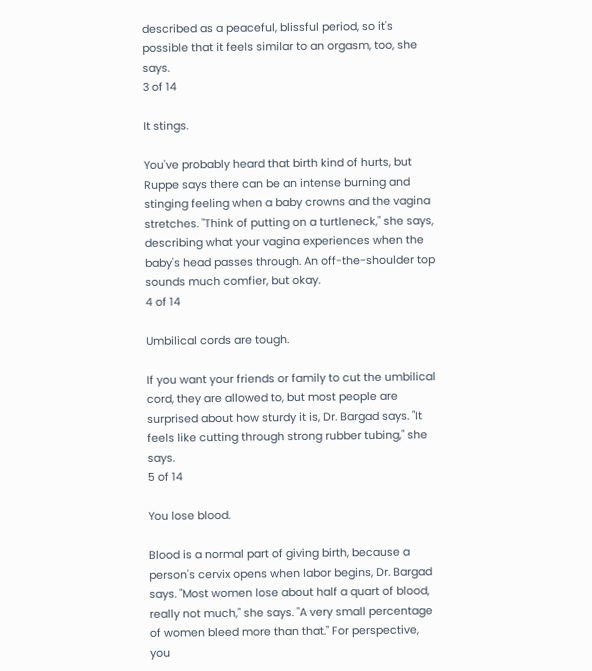described as a peaceful, blissful period, so it's possible that it feels similar to an orgasm, too, she says.
3 of 14

It stings.

You've probably heard that birth kind of hurts, but Ruppe says there can be an intense burning and stinging feeling when a baby crowns and the vagina stretches. "Think of putting on a turtleneck," she says, describing what your vagina experiences when the baby's head passes through. An off-the-shoulder top sounds much comfier, but okay.
4 of 14

Umbilical cords are tough.

If you want your friends or family to cut the umbilical cord, they are allowed to, but most people are surprised about how sturdy it is, Dr. Bargad says. "It feels like cutting through strong rubber tubing," she says.
5 of 14

You lose blood.

Blood is a normal part of giving birth, because a person's cervix opens when labor begins, Dr. Bargad says. "Most women lose about half a quart of blood, really not much," she says. "A very small percentage of women bleed more than that." For perspective, you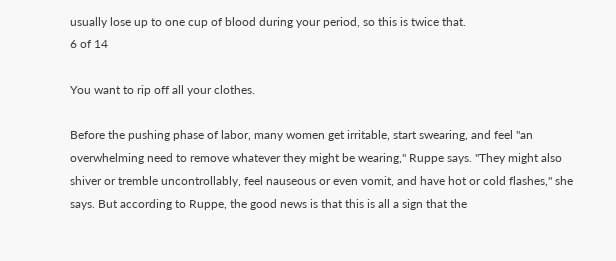usually lose up to one cup of blood during your period, so this is twice that.
6 of 14

You want to rip off all your clothes.

Before the pushing phase of labor, many women get irritable, start swearing, and feel "an overwhelming need to remove whatever they might be wearing," Ruppe says. "They might also shiver or tremble uncontrollably, feel nauseous or even vomit, and have hot or cold flashes," she says. But according to Ruppe, the good news is that this is all a sign that the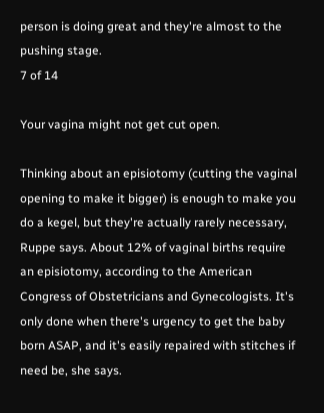person is doing great and they're almost to the pushing stage.
7 of 14

Your vagina might not get cut open.

Thinking about an episiotomy (cutting the vaginal opening to make it bigger) is enough to make you do a kegel, but they're actually rarely necessary, Ruppe says. About 12% of vaginal births require an episiotomy, according to the American Congress of Obstetricians and Gynecologists. It's only done when there's urgency to get the baby born ASAP, and it's easily repaired with stitches if need be, she says.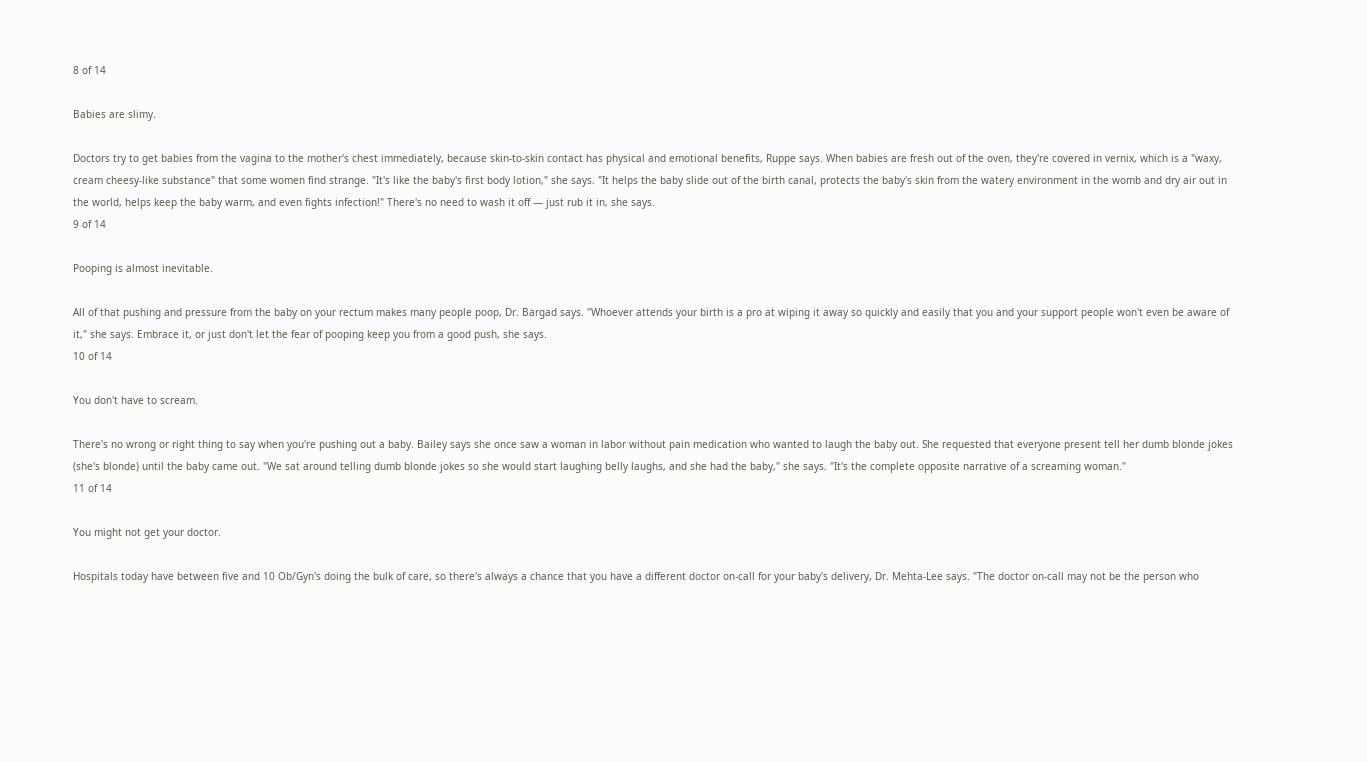8 of 14

Babies are slimy.

Doctors try to get babies from the vagina to the mother's chest immediately, because skin-to-skin contact has physical and emotional benefits, Ruppe says. When babies are fresh out of the oven, they're covered in vernix, which is a "waxy, cream cheesy-like substance" that some women find strange. "It's like the baby's first body lotion," she says. "It helps the baby slide out of the birth canal, protects the baby's skin from the watery environment in the womb and dry air out in the world, helps keep the baby warm, and even fights infection!" There's no need to wash it off — just rub it in, she says.
9 of 14

Pooping is almost inevitable.

All of that pushing and pressure from the baby on your rectum makes many people poop, Dr. Bargad says. "Whoever attends your birth is a pro at wiping it away so quickly and easily that you and your support people won't even be aware of it," she says. Embrace it, or just don't let the fear of pooping keep you from a good push, she says.
10 of 14

You don't have to scream.

There's no wrong or right thing to say when you're pushing out a baby. Bailey says she once saw a woman in labor without pain medication who wanted to laugh the baby out. She requested that everyone present tell her dumb blonde jokes (she's blonde) until the baby came out. "We sat around telling dumb blonde jokes so she would start laughing belly laughs, and she had the baby," she says. "It's the complete opposite narrative of a screaming woman."
11 of 14

You might not get your doctor.

Hospitals today have between five and 10 Ob/Gyn's doing the bulk of care, so there's always a chance that you have a different doctor on-call for your baby's delivery, Dr. Mehta-Lee says. "The doctor on-call may not be the person who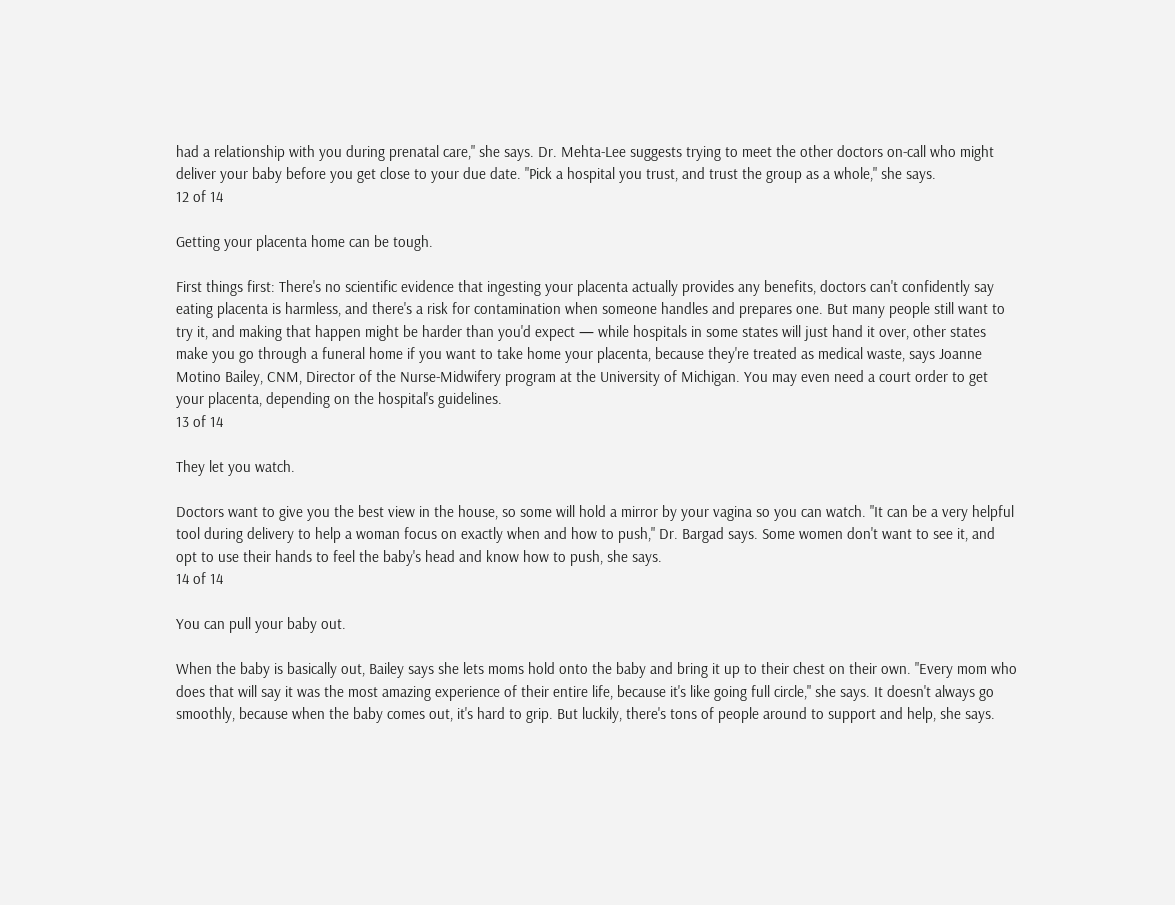had a relationship with you during prenatal care," she says. Dr. Mehta-Lee suggests trying to meet the other doctors on-call who might deliver your baby before you get close to your due date. "Pick a hospital you trust, and trust the group as a whole," she says.
12 of 14

Getting your placenta home can be tough.

First things first: There's no scientific evidence that ingesting your placenta actually provides any benefits, doctors can't confidently say eating placenta is harmless, and there's a risk for contamination when someone handles and prepares one. But many people still want to try it, and making that happen might be harder than you'd expect — while hospitals in some states will just hand it over, other states make you go through a funeral home if you want to take home your placenta, because they're treated as medical waste, says Joanne Motino Bailey, CNM, Director of the Nurse-Midwifery program at the University of Michigan. You may even need a court order to get your placenta, depending on the hospital's guidelines.
13 of 14

They let you watch.

Doctors want to give you the best view in the house, so some will hold a mirror by your vagina so you can watch. "It can be a very helpful tool during delivery to help a woman focus on exactly when and how to push," Dr. Bargad says. Some women don't want to see it, and opt to use their hands to feel the baby's head and know how to push, she says.
14 of 14

You can pull your baby out.

When the baby is basically out, Bailey says she lets moms hold onto the baby and bring it up to their chest on their own. "Every mom who does that will say it was the most amazing experience of their entire life, because it's like going full circle," she says. It doesn't always go smoothly, because when the baby comes out, it's hard to grip. But luckily, there's tons of people around to support and help, she says.